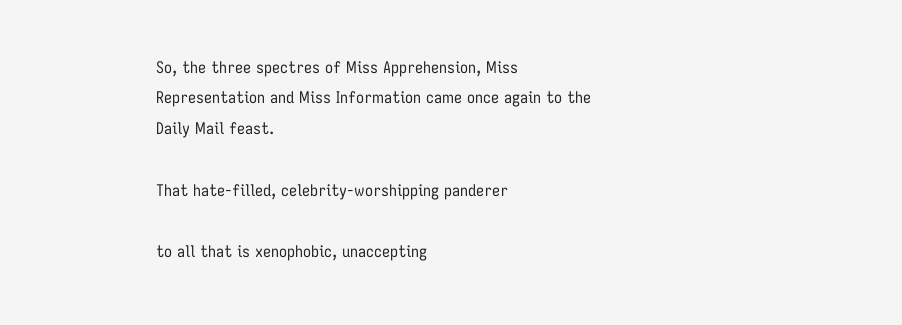So, the three spectres of Miss Apprehension, Miss Representation and Miss Information came once again to the Daily Mail feast.

That hate-filled, celebrity-worshipping panderer

to all that is xenophobic, unaccepting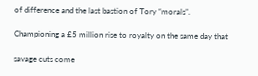of difference and the last bastion of Tory “morals”.

Championing a £5 million rise to royalty on the same day that

savage cuts come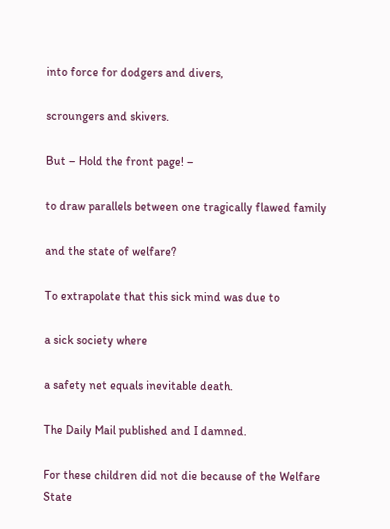into force for dodgers and divers,

scroungers and skivers.

But – Hold the front page! –

to draw parallels between one tragically flawed family

and the state of welfare?

To extrapolate that this sick mind was due to

a sick society where

a safety net equals inevitable death.

The Daily Mail published and I damned.

For these children did not die because of the Welfare State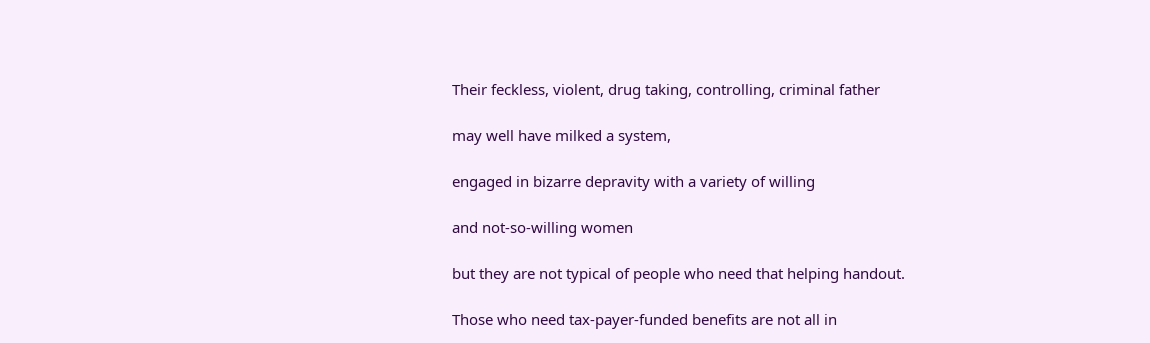Their feckless, violent, drug taking, controlling, criminal father

may well have milked a system,

engaged in bizarre depravity with a variety of willing

and not-so-willing women

but they are not typical of people who need that helping handout.

Those who need tax-payer-funded benefits are not all in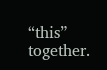“this” together.